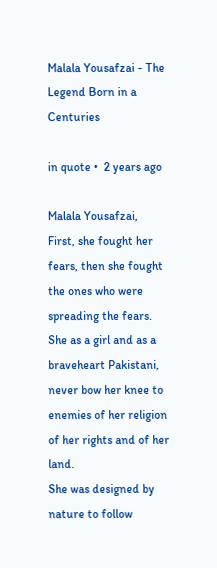Malala Yousafzai - The Legend Born in a Centuries

in quote •  2 years ago

Malala Yousafzai,
First, she fought her fears, then she fought the ones who were spreading the fears.
She as a girl and as a braveheart Pakistani, never bow her knee to enemies of her religion of her rights and of her land.
She was designed by nature to follow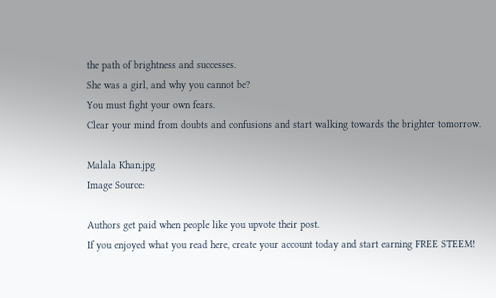the path of brightness and successes.
She was a girl, and why you cannot be?
You must fight your own fears.
Clear your mind from doubts and confusions and start walking towards the brighter tomorrow.

Malala Khan.jpg
Image Source:

Authors get paid when people like you upvote their post.
If you enjoyed what you read here, create your account today and start earning FREE STEEM!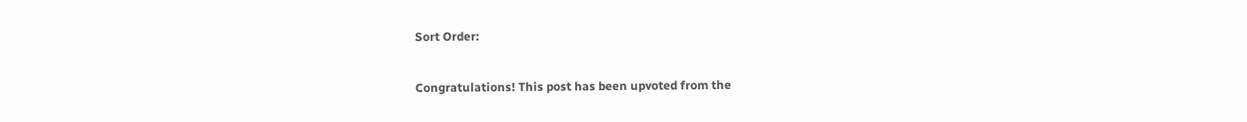Sort Order:

Congratulations! This post has been upvoted from the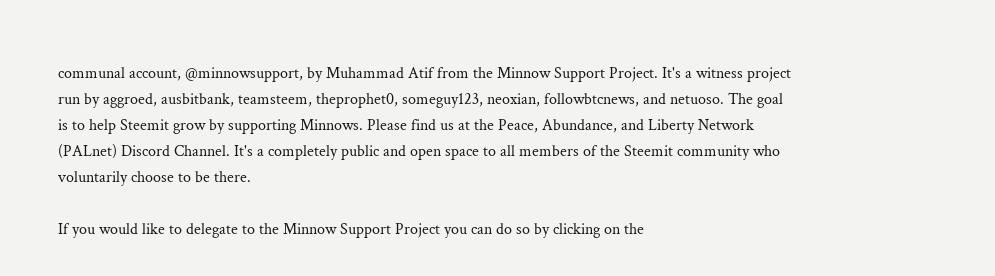communal account, @minnowsupport, by Muhammad Atif from the Minnow Support Project. It's a witness project run by aggroed, ausbitbank, teamsteem, theprophet0, someguy123, neoxian, followbtcnews, and netuoso. The goal is to help Steemit grow by supporting Minnows. Please find us at the Peace, Abundance, and Liberty Network (PALnet) Discord Channel. It's a completely public and open space to all members of the Steemit community who voluntarily choose to be there.

If you would like to delegate to the Minnow Support Project you can do so by clicking on the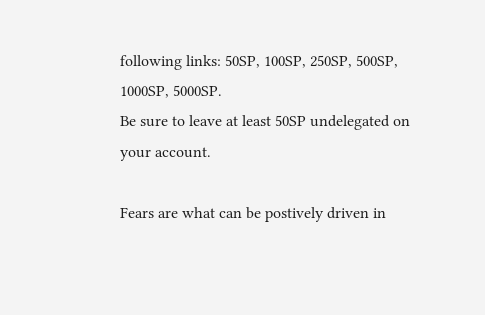following links: 50SP, 100SP, 250SP, 500SP, 1000SP, 5000SP.
Be sure to leave at least 50SP undelegated on your account.

Fears are what can be postively driven in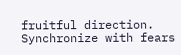fruitful direction. Synchronize with fears